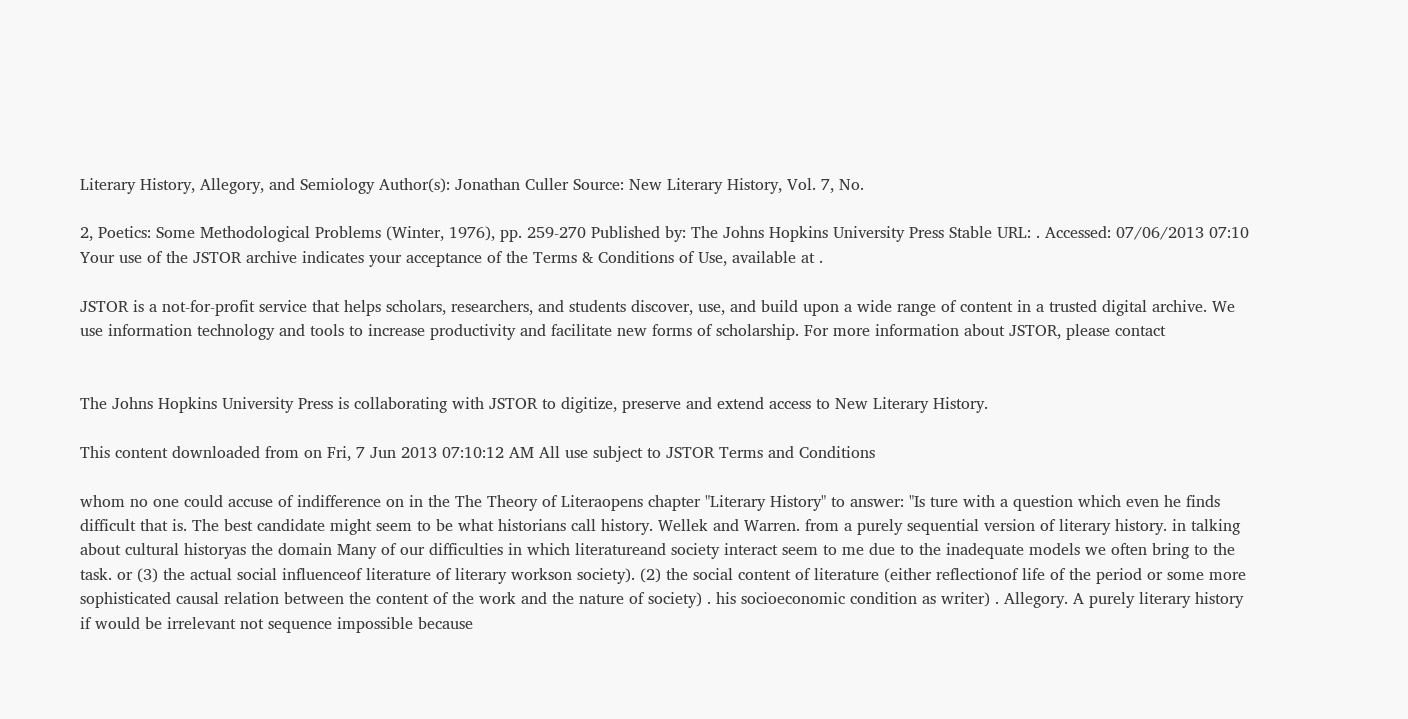Literary History, Allegory, and Semiology Author(s): Jonathan Culler Source: New Literary History, Vol. 7, No.

2, Poetics: Some Methodological Problems (Winter, 1976), pp. 259-270 Published by: The Johns Hopkins University Press Stable URL: . Accessed: 07/06/2013 07:10
Your use of the JSTOR archive indicates your acceptance of the Terms & Conditions of Use, available at .

JSTOR is a not-for-profit service that helps scholars, researchers, and students discover, use, and build upon a wide range of content in a trusted digital archive. We use information technology and tools to increase productivity and facilitate new forms of scholarship. For more information about JSTOR, please contact


The Johns Hopkins University Press is collaborating with JSTOR to digitize, preserve and extend access to New Literary History.

This content downloaded from on Fri, 7 Jun 2013 07:10:12 AM All use subject to JSTOR Terms and Conditions

whom no one could accuse of indifference on in the The Theory of Literaopens chapter "Literary History" to answer: "Is ture with a question which even he finds difficult that is. The best candidate might seem to be what historians call history. Wellek and Warren. from a purely sequential version of literary history. in talking about cultural historyas the domain Many of our difficulties in which literatureand society interact seem to me due to the inadequate models we often bring to the task. or (3) the actual social influenceof literature of literary workson society). (2) the social content of literature (either reflectionof life of the period or some more sophisticated causal relation between the content of the work and the nature of society) . his socioeconomic condition as writer) . Allegory. A purely literary history if would be irrelevant not sequence impossible because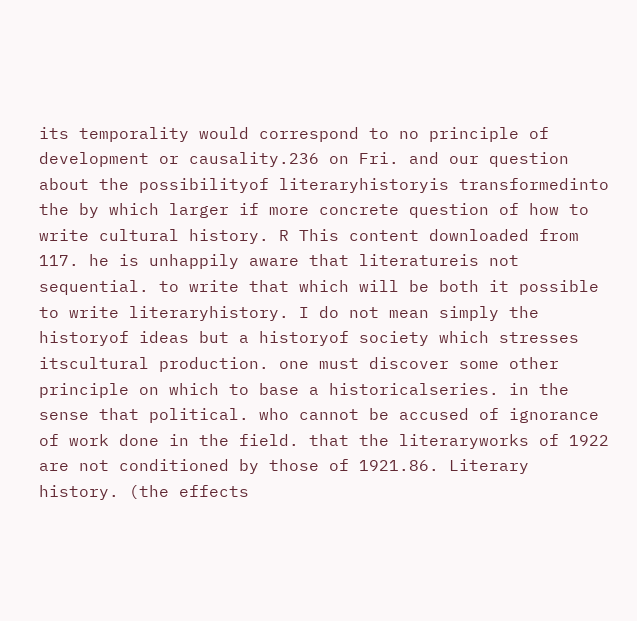its temporality would correspond to no principle of development or causality.236 on Fri. and our question about the possibilityof literaryhistoryis transformedinto the by which larger if more concrete question of how to write cultural history. R This content downloaded from 117. he is unhappily aware that literatureis not sequential. to write that which will be both it possible to write literaryhistory. I do not mean simply the historyof ideas but a historyof society which stresses itscultural production. one must discover some other principle on which to base a historicalseries. in the sense that political. who cannot be accused of ignorance of work done in the field. that the literaryworks of 1922 are not conditioned by those of 1921.86. Literary history. (the effects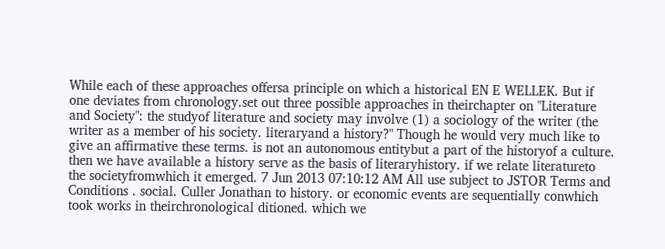While each of these approaches offersa principle on which a historical EN E WELLEK. But if one deviates from chronology.set out three possible approaches in theirchapter on "Literature and Society": the studyof literature and society may involve (1) a sociology of the writer (the writer as a member of his society. literaryand a history?" Though he would very much like to give an affirmative these terms. is not an autonomous entitybut a part of the historyof a culture. then we have available a history serve as the basis of literaryhistory. if we relate literatureto the societyfromwhich it emerged. 7 Jun 2013 07:10:12 AM All use subject to JSTOR Terms and Conditions . social. Culler Jonathan to history. or economic events are sequentially conwhich took works in theirchronological ditioned. which we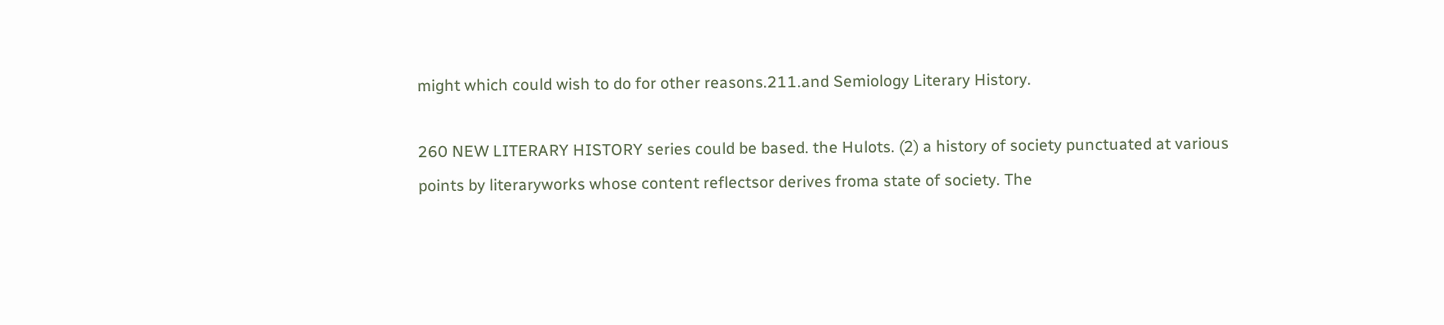might which could wish to do for other reasons.211.and Semiology Literary History.

260 NEW LITERARY HISTORY series could be based. the Hulots. (2) a history of society punctuated at various points by literaryworks whose content reflectsor derives froma state of society. The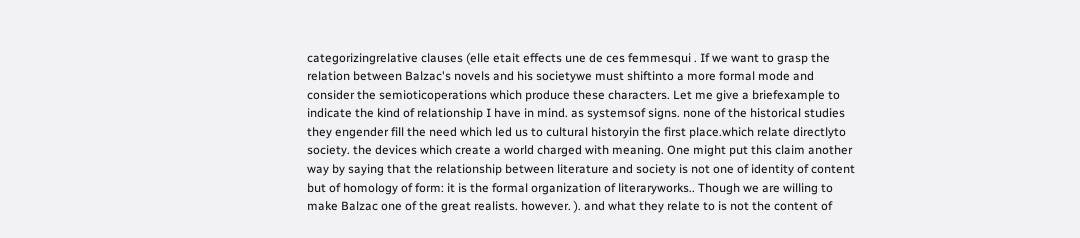categorizingrelative clauses (elle etait effects une de ces femmesqui . If we want to grasp the relation between Balzac's novels and his societywe must shiftinto a more formal mode and consider the semioticoperations which produce these characters. Let me give a briefexample to indicate the kind of relationship I have in mind. as systemsof signs. none of the historical studies they engender fill the need which led us to cultural historyin the first place.which relate directlyto society. the devices which create a world charged with meaning. One might put this claim another way by saying that the relationship between literature and society is not one of identity of content but of homology of form: it is the formal organization of literaryworks.. Though we are willing to make Balzac one of the great realists. however. ). and what they relate to is not the content of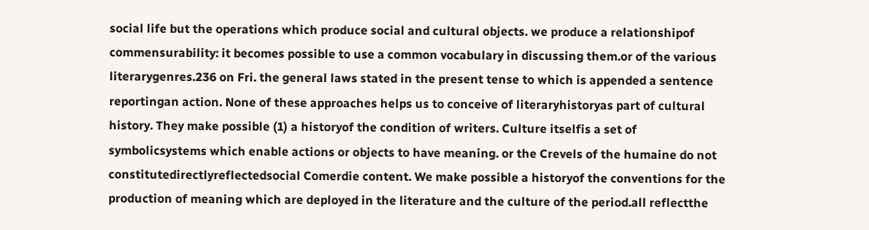social life but the operations which produce social and cultural objects. we produce a relationshipof commensurability: it becomes possible to use a common vocabulary in discussing them.or of the various literarygenres.236 on Fri. the general laws stated in the present tense to which is appended a sentence reportingan action. None of these approaches helps us to conceive of literaryhistoryas part of cultural history. They make possible (1) a historyof the condition of writers. Culture itselfis a set of symbolicsystems which enable actions or objects to have meaning. or the Crevels of the humaine do not constitutedirectlyreflectedsocial Comerdie content. We make possible a historyof the conventions for the production of meaning which are deployed in the literature and the culture of the period.all reflectthe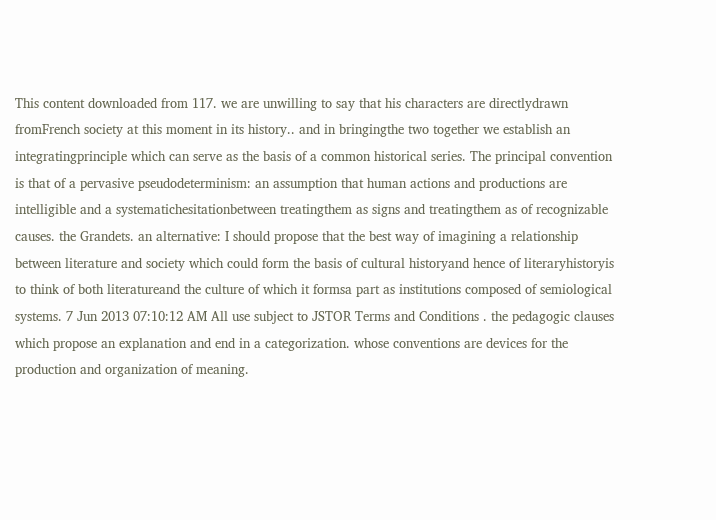This content downloaded from 117. we are unwilling to say that his characters are directlydrawn fromFrench society at this moment in its history.. and in bringingthe two together we establish an integratingprinciple which can serve as the basis of a common historical series. The principal convention is that of a pervasive pseudodeterminism: an assumption that human actions and productions are intelligible and a systematichesitationbetween treatingthem as signs and treatingthem as of recognizable causes. the Grandets. an alternative: I should propose that the best way of imagining a relationship between literature and society which could form the basis of cultural historyand hence of literaryhistoryis to think of both literatureand the culture of which it formsa part as institutions composed of semiological systems. 7 Jun 2013 07:10:12 AM All use subject to JSTOR Terms and Conditions . the pedagogic clauses which propose an explanation and end in a categorization. whose conventions are devices for the production and organization of meaning.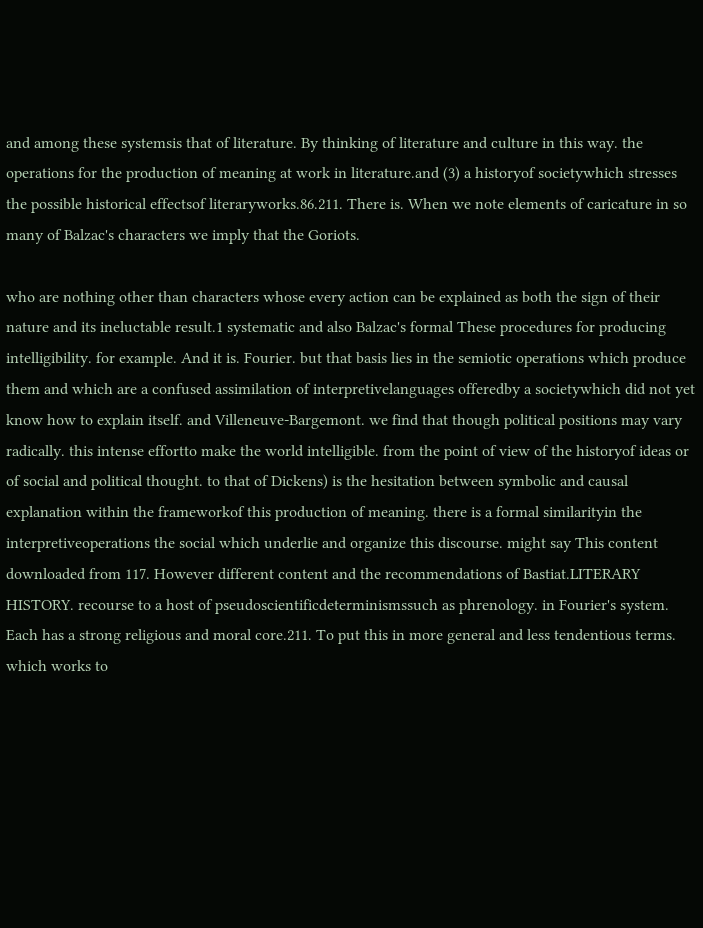and among these systemsis that of literature. By thinking of literature and culture in this way. the operations for the production of meaning at work in literature.and (3) a historyof societywhich stresses the possible historical effectsof literaryworks.86.211. There is. When we note elements of caricature in so many of Balzac's characters we imply that the Goriots.

who are nothing other than characters whose every action can be explained as both the sign of their nature and its ineluctable result.1 systematic and also Balzac's formal These procedures for producing intelligibility. for example. And it is. Fourier. but that basis lies in the semiotic operations which produce them and which are a confused assimilation of interpretivelanguages offeredby a societywhich did not yet know how to explain itself. and Villeneuve-Bargemont. we find that though political positions may vary radically. this intense effortto make the world intelligible. from the point of view of the historyof ideas or of social and political thought. to that of Dickens) is the hesitation between symbolic and causal explanation within the frameworkof this production of meaning. there is a formal similarityin the interpretiveoperations the social which underlie and organize this discourse. might say This content downloaded from 117. However different content and the recommendations of Bastiat.LITERARY HISTORY. recourse to a host of pseudoscientificdeterminismssuch as phrenology. in Fourier's system. Each has a strong religious and moral core.211. To put this in more general and less tendentious terms. which works to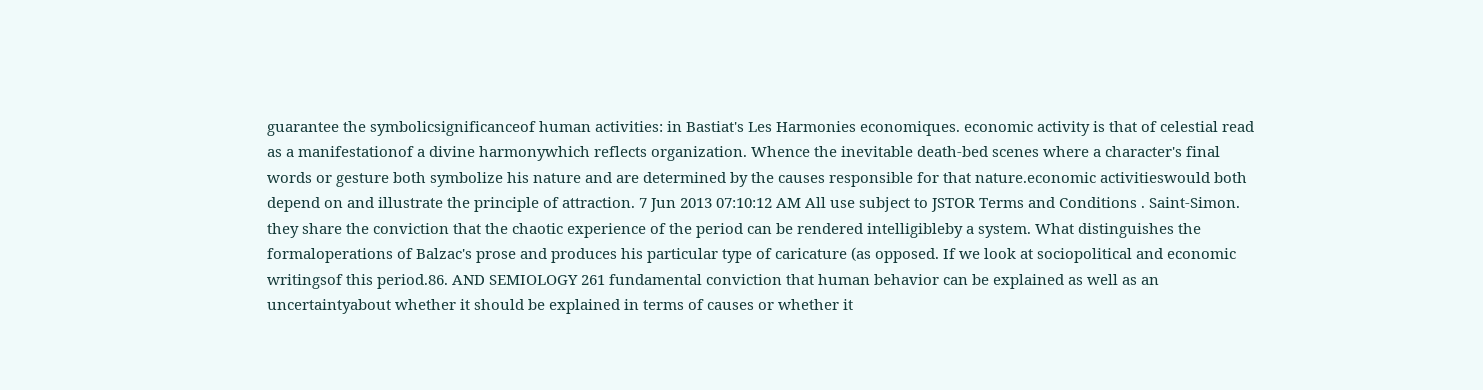guarantee the symbolicsignificanceof human activities: in Bastiat's Les Harmonies economiques. economic activity is that of celestial read as a manifestationof a divine harmonywhich reflects organization. Whence the inevitable death-bed scenes where a character's final words or gesture both symbolize his nature and are determined by the causes responsible for that nature.economic activitieswould both depend on and illustrate the principle of attraction. 7 Jun 2013 07:10:12 AM All use subject to JSTOR Terms and Conditions . Saint-Simon. they share the conviction that the chaotic experience of the period can be rendered intelligibleby a system. What distinguishes the formaloperations of Balzac's prose and produces his particular type of caricature (as opposed. If we look at sociopolitical and economic writingsof this period.86. AND SEMIOLOGY 261 fundamental conviction that human behavior can be explained as well as an uncertaintyabout whether it should be explained in terms of causes or whether it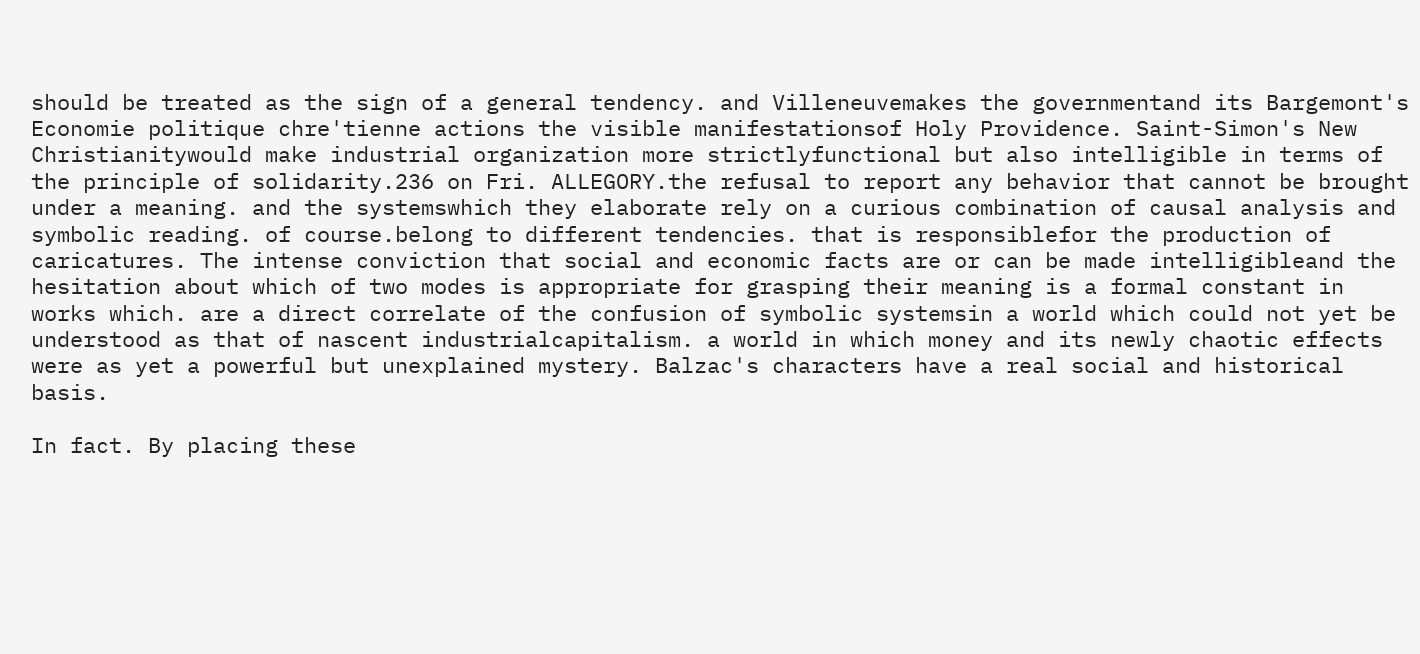should be treated as the sign of a general tendency. and Villeneuvemakes the governmentand its Bargemont's Economie politique chre'tienne actions the visible manifestationsof Holy Providence. Saint-Simon's New Christianitywould make industrial organization more strictlyfunctional but also intelligible in terms of the principle of solidarity.236 on Fri. ALLEGORY.the refusal to report any behavior that cannot be brought under a meaning. and the systemswhich they elaborate rely on a curious combination of causal analysis and symbolic reading. of course.belong to different tendencies. that is responsiblefor the production of caricatures. The intense conviction that social and economic facts are or can be made intelligibleand the hesitation about which of two modes is appropriate for grasping their meaning is a formal constant in works which. are a direct correlate of the confusion of symbolic systemsin a world which could not yet be understood as that of nascent industrialcapitalism. a world in which money and its newly chaotic effects were as yet a powerful but unexplained mystery. Balzac's characters have a real social and historical basis.

In fact. By placing these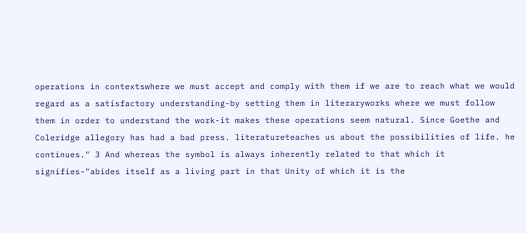operations in contextswhere we must accept and comply with them if we are to reach what we would regard as a satisfactory understanding-by setting them in literaryworks where we must follow them in order to understand the work-it makes these operations seem natural. Since Goethe and Coleridge allegory has had a bad press. literatureteaches us about the possibilities of life. he continues." 3 And whereas the symbol is always inherently related to that which it signifies-"abides itself as a living part in that Unity of which it is the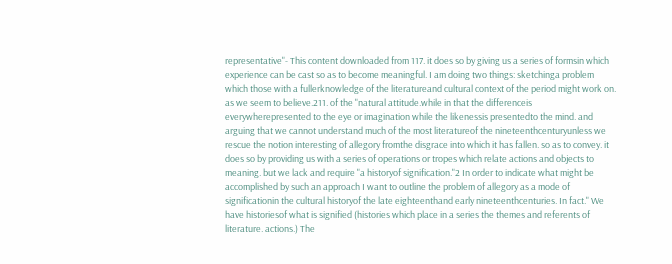representative"- This content downloaded from 117. it does so by giving us a series of formsin which experience can be cast so as to become meaningful. I am doing two things: sketchinga problem which those with a fullerknowledge of the literatureand cultural context of the period might work on. as we seem to believe.211. of the "natural attitude.while in that the differenceis everywherepresented to the eye or imagination while the likenessis presentedto the mind. and arguing that we cannot understand much of the most literatureof the nineteenthcenturyunless we rescue the notion interesting of allegory fromthe disgrace into which it has fallen. so as to convey. it does so by providing us with a series of operations or tropes which relate actions and objects to meaning. but we lack and require "a historyof signification."2 In order to indicate what might be accomplished by such an approach I want to outline the problem of allegory as a mode of significationin the cultural historyof the late eighteenthand early nineteenthcenturies. In fact." We have historiesof what is signified (histories which place in a series the themes and referents of literature. actions.) The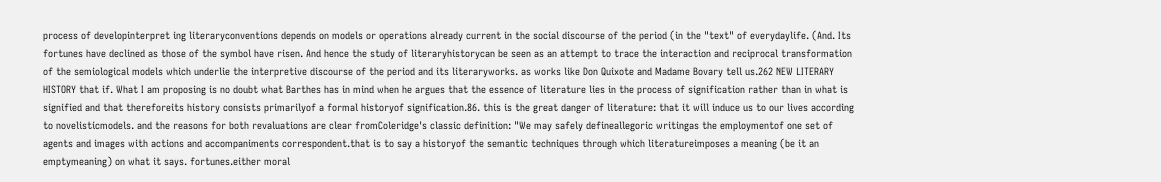process of developinterpret ing literaryconventions depends on models or operations already current in the social discourse of the period (in the "text" of everydaylife. (And. Its fortunes have declined as those of the symbol have risen. And hence the study of literaryhistorycan be seen as an attempt to trace the interaction and reciprocal transformation of the semiological models which underlie the interpretive discourse of the period and its literaryworks. as works like Don Quixote and Madame Bovary tell us.262 NEW LITERARY HISTORY that if. What I am proposing is no doubt what Barthes has in mind when he argues that the essence of literature lies in the process of signification rather than in what is signified and that thereforeits history consists primarilyof a formal historyof signification.86. this is the great danger of literature: that it will induce us to our lives according to novelisticmodels. and the reasons for both revaluations are clear fromColeridge's classic definition: "We may safely defineallegoric writingas the employmentof one set of agents and images with actions and accompaniments correspondent.that is to say a historyof the semantic techniques through which literatureimposes a meaning (be it an emptymeaning) on what it says. fortunes.either moral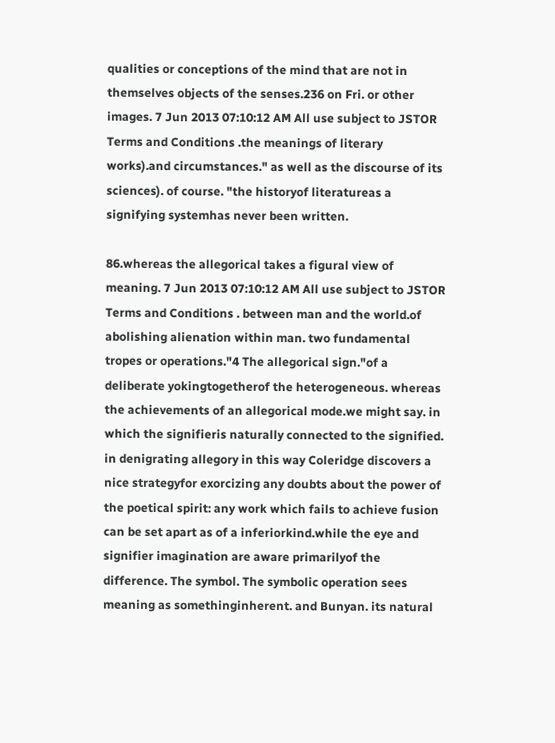qualities or conceptions of the mind that are not in themselves objects of the senses.236 on Fri. or other images. 7 Jun 2013 07:10:12 AM All use subject to JSTOR Terms and Conditions .the meanings of literary works).and circumstances." as well as the discourse of its sciences). of course. "the historyof literatureas a signifying systemhas never been written.

86.whereas the allegorical takes a figural view of meaning. 7 Jun 2013 07:10:12 AM All use subject to JSTOR Terms and Conditions . between man and the world.of abolishing alienation within man. two fundamental tropes or operations."4 The allegorical sign."of a deliberate yokingtogetherof the heterogeneous. whereas the achievements of an allegorical mode.we might say. in which the signifieris naturally connected to the signified. in denigrating allegory in this way Coleridge discovers a nice strategyfor exorcizing any doubts about the power of the poetical spirit: any work which fails to achieve fusion can be set apart as of a inferiorkind.while the eye and signifier imagination are aware primarilyof the difference. The symbol. The symbolic operation sees meaning as somethinginherent. and Bunyan. its natural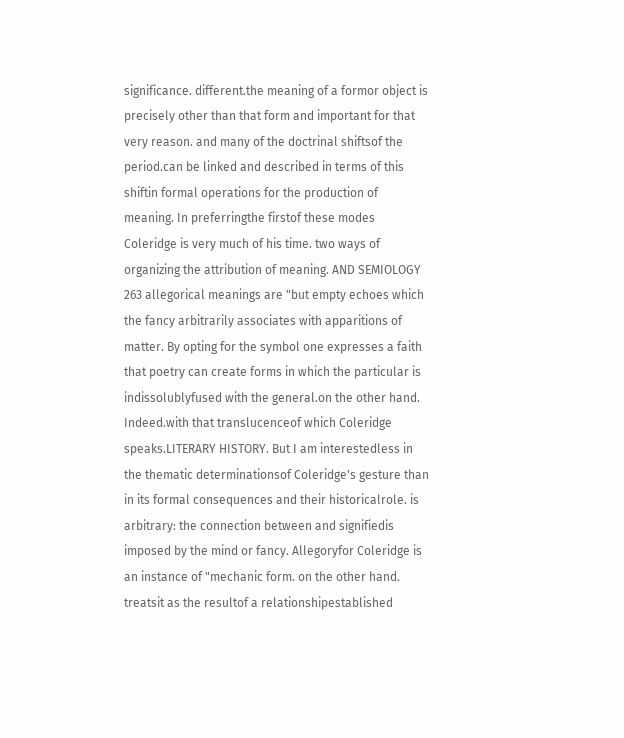significance. different.the meaning of a formor object is precisely other than that form and important for that very reason. and many of the doctrinal shiftsof the period.can be linked and described in terms of this shiftin formal operations for the production of meaning. In preferringthe firstof these modes Coleridge is very much of his time. two ways of organizing the attribution of meaning. AND SEMIOLOGY 263 allegorical meanings are "but empty echoes which the fancy arbitrarily associates with apparitions of matter. By opting for the symbol one expresses a faith that poetry can create forms in which the particular is indissolublyfused with the general.on the other hand. Indeed.with that translucenceof which Coleridge speaks.LITERARY HISTORY. But I am interestedless in the thematic determinationsof Coleridge's gesture than in its formal consequences and their historicalrole. is arbitrary: the connection between and signifiedis imposed by the mind or fancy. Allegoryfor Coleridge is an instance of "mechanic form. on the other hand. treatsit as the resultof a relationshipestablished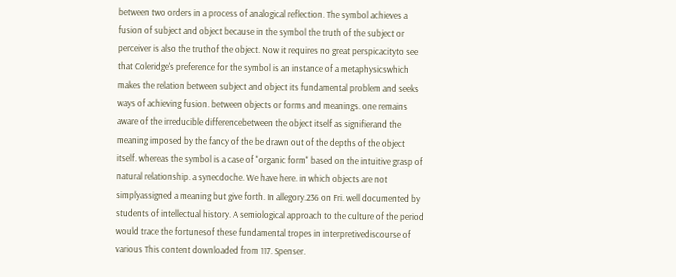between two orders in a process of analogical reflection. The symbol achieves a fusion of subject and object because in the symbol the truth of the subject or perceiver is also the truthof the object. Now it requires no great perspicacityto see that Coleridge's preference for the symbol is an instance of a metaphysicswhich makes the relation between subject and object its fundamental problem and seeks ways of achieving fusion. between objects or forms and meanings. one remains aware of the irreducible differencebetween the object itself as signifierand the meaning imposed by the fancy of the be drawn out of the depths of the object itself. whereas the symbol is a case of "organic form" based on the intuitive grasp of natural relationship. a synecdoche. We have here. in which objects are not simplyassigned a meaning but give forth. In allegory.236 on Fri. well documented by students of intellectual history. A semiological approach to the culture of the period would trace the fortunesof these fundamental tropes in interpretivediscourse of various This content downloaded from 117. Spenser.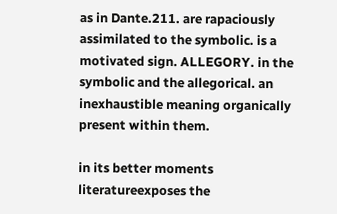as in Dante.211. are rapaciously assimilated to the symbolic. is a motivated sign. ALLEGORY. in the symbolic and the allegorical. an inexhaustible meaning organically present within them.

in its better moments literatureexposes the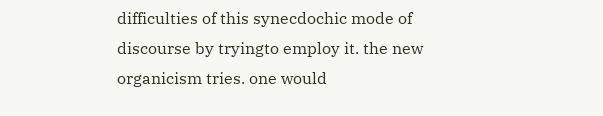difficulties of this synecdochic mode of discourse by tryingto employ it. the new organicism tries. one would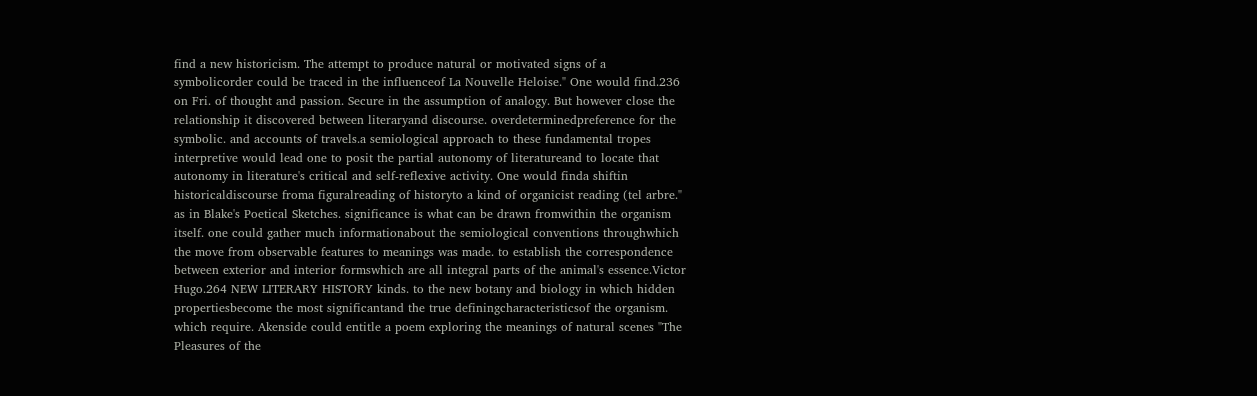find a new historicism. The attempt to produce natural or motivated signs of a symbolicorder could be traced in the influenceof La Nouvelle Heloise." One would find.236 on Fri. of thought and passion. Secure in the assumption of analogy. But however close the relationship it discovered between literaryand discourse. overdeterminedpreference for the symbolic. and accounts of travels.a semiological approach to these fundamental tropes interpretive would lead one to posit the partial autonomy of literatureand to locate that autonomy in literature's critical and self-reflexive activity. One would finda shiftin historicaldiscourse froma figuralreading of historyto a kind of organicist reading (tel arbre." as in Blake's Poetical Sketches. significance is what can be drawn fromwithin the organism itself. one could gather much informationabout the semiological conventions throughwhich the move from observable features to meanings was made. to establish the correspondence between exterior and interior formswhich are all integral parts of the animal's essence.Victor Hugo.264 NEW LITERARY HISTORY kinds. to the new botany and biology in which hidden propertiesbecome the most significantand the true definingcharacteristicsof the organism. which require. Akenside could entitle a poem exploring the meanings of natural scenes "The Pleasures of the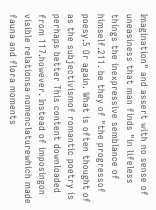Imagination" and assert with no sense of uneasiness that man finds "in lifeless things the inexpressive semblance of himself.211. be they of "the progressof poesy.5 Or again. What is often thought of as the subjectivismof romantic poetry is perhaps better This content downloaded from 117.however. Instead of imposingon visible relationsa nomenclaturewhich made fauna and flora moments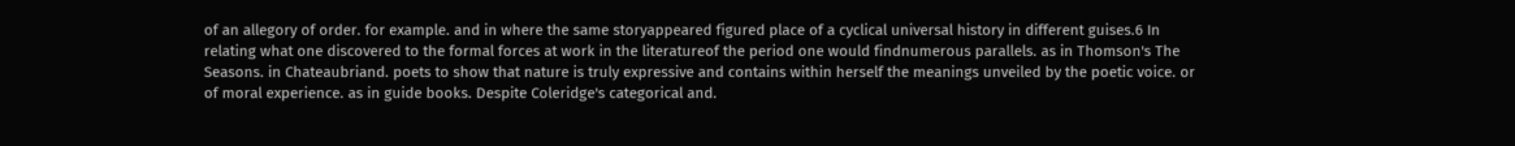of an allegory of order. for example. and in where the same storyappeared figured place of a cyclical universal history in different guises.6 In relating what one discovered to the formal forces at work in the literatureof the period one would findnumerous parallels. as in Thomson's The Seasons. in Chateaubriand. poets to show that nature is truly expressive and contains within herself the meanings unveiled by the poetic voice. or of moral experience. as in guide books. Despite Coleridge's categorical and.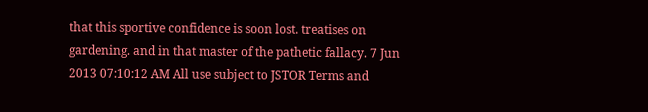that this sportive confidence is soon lost. treatises on gardening. and in that master of the pathetic fallacy. 7 Jun 2013 07:10:12 AM All use subject to JSTOR Terms and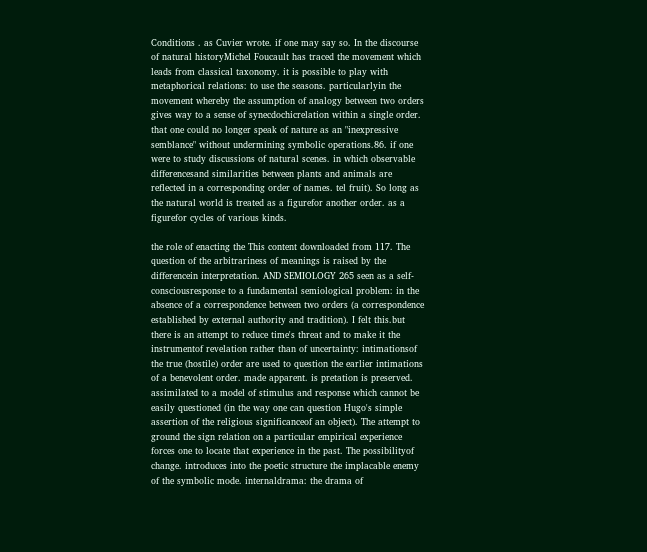Conditions . as Cuvier wrote. if one may say so. In the discourse of natural historyMichel Foucault has traced the movement which leads from classical taxonomy. it is possible to play with metaphorical relations: to use the seasons. particularlyin the movement whereby the assumption of analogy between two orders gives way to a sense of synecdochicrelation within a single order. that one could no longer speak of nature as an "inexpressive semblance" without undermining symbolic operations.86. if one were to study discussions of natural scenes. in which observable differencesand similarities between plants and animals are reflected in a corresponding order of names. tel fruit). So long as the natural world is treated as a figurefor another order. as a figurefor cycles of various kinds.

the role of enacting the This content downloaded from 117. The question of the arbitrariness of meanings is raised by the differencein interpretation. AND SEMIOLOGY 265 seen as a self-consciousresponse to a fundamental semiological problem: in the absence of a correspondence between two orders (a correspondence established by external authority and tradition). I felt this.but there is an attempt to reduce time's threat and to make it the instrumentof revelation rather than of uncertainty: intimationsof the true (hostile) order are used to question the earlier intimations of a benevolent order. made apparent. is pretation is preserved. assimilated to a model of stimulus and response which cannot be easily questioned (in the way one can question Hugo's simple assertion of the religious significanceof an object). The attempt to ground the sign relation on a particular empirical experience forces one to locate that experience in the past. The possibilityof change. introduces into the poetic structure the implacable enemy of the symbolic mode. internaldrama: the drama of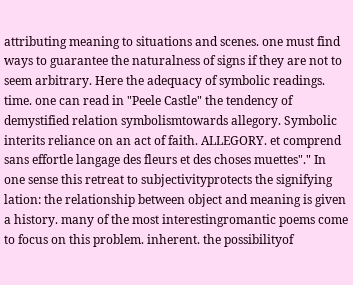attributing meaning to situations and scenes. one must find ways to guarantee the naturalness of signs if they are not to seem arbitrary. Here the adequacy of symbolic readings. time. one can read in "Peele Castle" the tendency of demystified relation symbolismtowards allegory. Symbolic interits reliance on an act of faith. ALLEGORY. et comprend sans effortle langage des fleurs et des choses muettes"." In one sense this retreat to subjectivityprotects the signifying lation: the relationship between object and meaning is given a history. many of the most interestingromantic poems come to focus on this problem. inherent. the possibilityof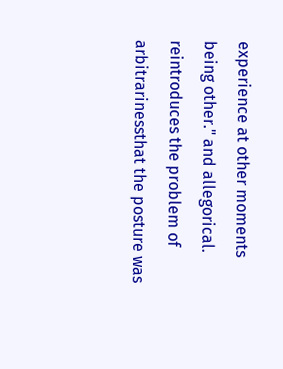experience at other moments being other." and allegorical. reintroduces the problem of arbitrarinessthat the posture was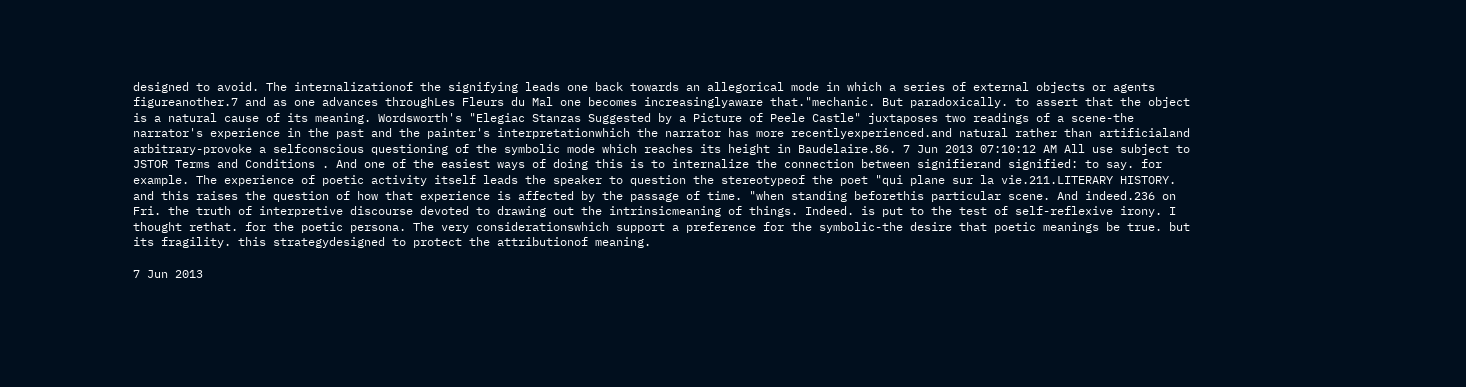designed to avoid. The internalizationof the signifying leads one back towards an allegorical mode in which a series of external objects or agents figureanother.7 and as one advances throughLes Fleurs du Mal one becomes increasinglyaware that."mechanic. But paradoxically. to assert that the object is a natural cause of its meaning. Wordsworth's "Elegiac Stanzas Suggested by a Picture of Peele Castle" juxtaposes two readings of a scene-the narrator's experience in the past and the painter's interpretationwhich the narrator has more recentlyexperienced.and natural rather than artificialand arbitrary-provoke a selfconscious questioning of the symbolic mode which reaches its height in Baudelaire.86. 7 Jun 2013 07:10:12 AM All use subject to JSTOR Terms and Conditions . And one of the easiest ways of doing this is to internalize the connection between signifierand signified: to say. for example. The experience of poetic activity itself leads the speaker to question the stereotypeof the poet "qui plane sur la vie.211.LITERARY HISTORY. and this raises the question of how that experience is affected by the passage of time. "when standing beforethis particular scene. And indeed.236 on Fri. the truth of interpretive discourse devoted to drawing out the intrinsicmeaning of things. Indeed. is put to the test of self-reflexive irony. I thought rethat. for the poetic persona. The very considerationswhich support a preference for the symbolic-the desire that poetic meanings be true. but its fragility. this strategydesigned to protect the attributionof meaning.

7 Jun 2013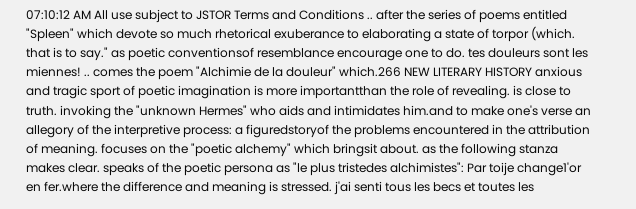07:10:12 AM All use subject to JSTOR Terms and Conditions .. after the series of poems entitled "Spleen" which devote so much rhetorical exuberance to elaborating a state of torpor (which. that is to say." as poetic conventionsof resemblance encourage one to do. tes douleurs sont les miennes! .. comes the poem "Alchimie de la douleur" which.266 NEW LITERARY HISTORY anxious and tragic sport of poetic imagination is more importantthan the role of revealing. is close to truth. invoking the "unknown Hermes" who aids and intimidates him.and to make one's verse an allegory of the interpretive process: a figuredstoryof the problems encountered in the attribution of meaning. focuses on the "poetic alchemy" which bringsit about. as the following stanza makes clear. speaks of the poetic persona as "le plus tristedes alchimistes": Par toije change1'or en fer.where the difference and meaning is stressed. j'ai senti tous les becs et toutes les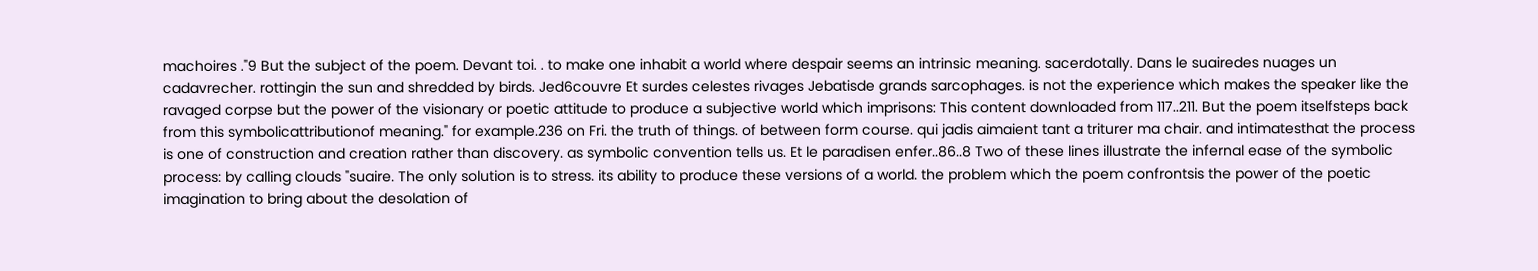machoires ."9 But the subject of the poem. Devant toi. . to make one inhabit a world where despair seems an intrinsic meaning. sacerdotally. Dans le suairedes nuages un cadavrecher. rottingin the sun and shredded by birds. Jed6couvre Et surdes celestes rivages Jebatisde grands sarcophages. is not the experience which makes the speaker like the ravaged corpse but the power of the visionary or poetic attitude to produce a subjective world which imprisons: This content downloaded from 117..211. But the poem itselfsteps back from this symbolicattributionof meaning." for example.236 on Fri. the truth of things. of between form course. qui jadis aimaient tant a triturer ma chair. and intimatesthat the process is one of construction and creation rather than discovery. as symbolic convention tells us. Et le paradisen enfer..86..8 Two of these lines illustrate the infernal ease of the symbolic process: by calling clouds "suaire. The only solution is to stress. its ability to produce these versions of a world. the problem which the poem confrontsis the power of the poetic imagination to bring about the desolation of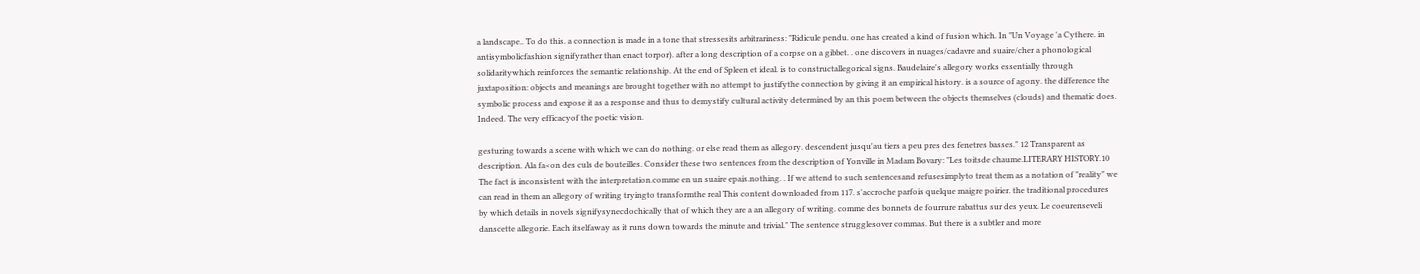a landscape.. To do this. a connection is made in a tone that stressesits arbitrariness: "Ridicule pendu. one has created a kind of fusion which. In "Un Voyage 'a Cythere. in antisymbolicfashion signifyrather than enact torpor). after a long description of a corpse on a gibbet. . one discovers in nuages/cadavre and suaire/cher a phonological solidaritywhich reinforces the semantic relationship. At the end of Spleen et ideal. is to constructallegorical signs. Baudelaire's allegory works essentially through juxtaposition: objects and meanings are brought together with no attempt to justifythe connection by giving it an empirical history. is a source of agony. the difference the symbolic process and expose it as a response and thus to demystify cultural activity determined by an this poem between the objects themselves (clouds) and thematic does. Indeed. The very efficacyof the poetic vision.

gesturing towards a scene with which we can do nothing. or else read them as allegory. descendent jusqu'au tiers a peu pres des fenetres basses." 12 Transparent as description. Ala fa<on des culs de bouteilles. Consider these two sentences from the description of Yonville in Madam Bovary: "Les toitsde chaume.LITERARY HISTORY.10 The fact is inconsistent with the interpretation.comme en un suaire epais.nothing. . If we attend to such sentencesand refusesimplyto treat them as a notation of "reality" we can read in them an allegory of writing tryingto transformthe real This content downloaded from 117. s'accroche parfois quelque maigre poirier. the traditional procedures by which details in novels signifysynecdochically that of which they are a an allegory of writing. comme des bonnets de fourrure rabattus sur des yeux. Le coeurenseveli danscette allegorie. Each itselfaway as it runs down towards the minute and trivial." The sentence strugglesover commas. But there is a subtler and more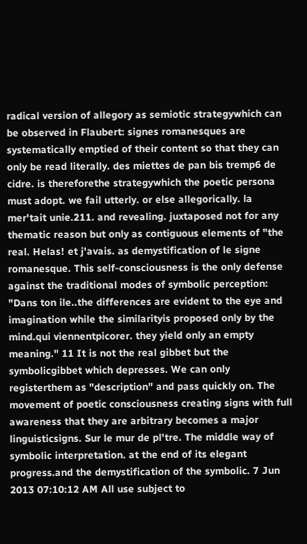radical version of allegory as semiotic strategywhich can be observed in Flaubert: signes romanesques are systematically emptied of their content so that they can only be read literally. des miettes de pan bis tremp6 de cidre. is thereforethe strategywhich the poetic persona must adopt. we fail utterly. or else allegorically. la mer'tait unie.211. and revealing. juxtaposed not for any thematic reason but only as contiguous elements of "the real. Helas! et j'avais. as demystification of le signe romanesque. This self-consciousness is the only defense against the traditional modes of symbolic perception: "Dans ton ile..the differences are evident to the eye and imagination while the similarityis proposed only by the mind.qui viennentpicorer. they yield only an empty meaning." 11 It is not the real gibbet but the symbolicgibbet which depresses. We can only registerthem as "description" and pass quickly on. The movement of poetic consciousness creating signs with full awareness that they are arbitrary becomes a major linguisticsigns. Sur le mur de pl'tre. The middle way of symbolic interpretation. at the end of its elegant progress.and the demystification of the symbolic. 7 Jun 2013 07:10:12 AM All use subject to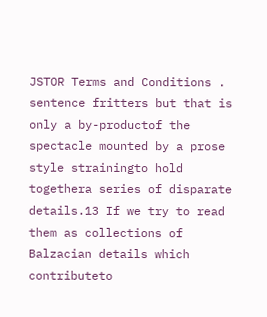JSTOR Terms and Conditions . sentence fritters but that is only a by-productof the spectacle mounted by a prose style strainingto hold togethera series of disparate details.13 If we try to read them as collections of Balzacian details which contributeto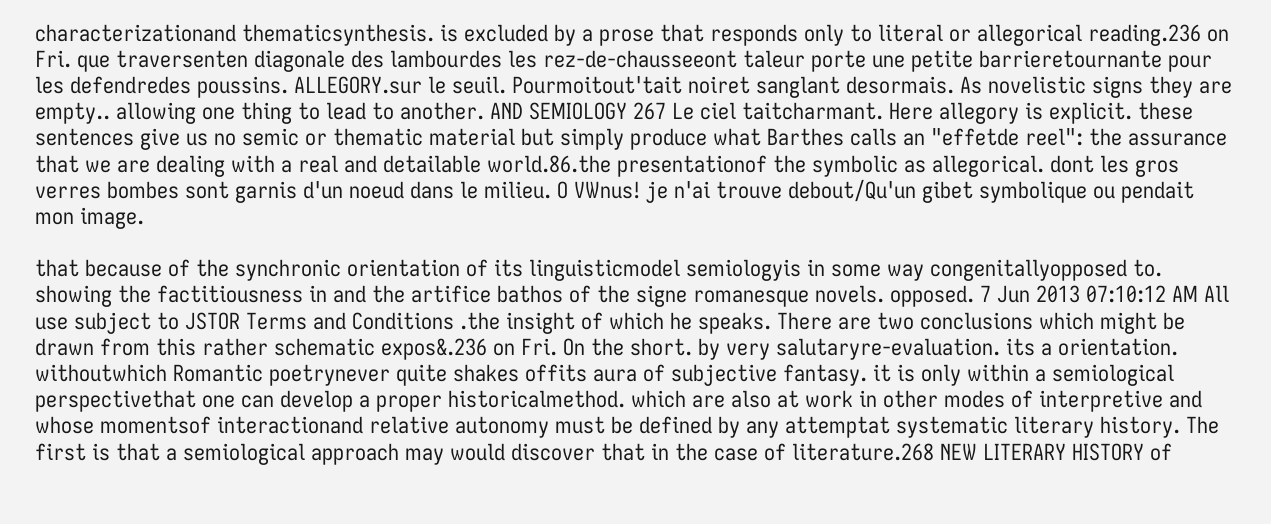characterizationand thematicsynthesis. is excluded by a prose that responds only to literal or allegorical reading.236 on Fri. que traversenten diagonale des lambourdes les rez-de-chausseeont taleur porte une petite barrieretournante pour les defendredes poussins. ALLEGORY.sur le seuil. Pourmoitout'tait noiret sanglant desormais. As novelistic signs they are empty.. allowing one thing to lead to another. AND SEMIOLOGY 267 Le ciel taitcharmant. Here allegory is explicit. these sentences give us no semic or thematic material but simply produce what Barthes calls an "effetde reel": the assurance that we are dealing with a real and detailable world.86.the presentationof the symbolic as allegorical. dont les gros verres bombes sont garnis d'un noeud dans le milieu. O VWnus! je n'ai trouve debout/Qu'un gibet symbolique ou pendait mon image.

that because of the synchronic orientation of its linguisticmodel semiologyis in some way congenitallyopposed to. showing the factitiousness in and the artifice bathos of the signe romanesque novels. opposed. 7 Jun 2013 07:10:12 AM All use subject to JSTOR Terms and Conditions .the insight of which he speaks. There are two conclusions which might be drawn from this rather schematic expos&.236 on Fri. On the short. by very salutaryre-evaluation. its a orientation. withoutwhich Romantic poetrynever quite shakes offits aura of subjective fantasy. it is only within a semiological perspectivethat one can develop a proper historicalmethod. which are also at work in other modes of interpretive and whose momentsof interactionand relative autonomy must be defined by any attemptat systematic literary history. The first is that a semiological approach may would discover that in the case of literature.268 NEW LITERARY HISTORY of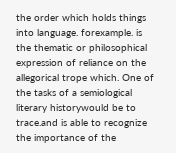the order which holds things into language. forexample. is the thematic or philosophical expression of reliance on the allegorical trope which. One of the tasks of a semiological literary historywould be to trace.and is able to recognize the importance of the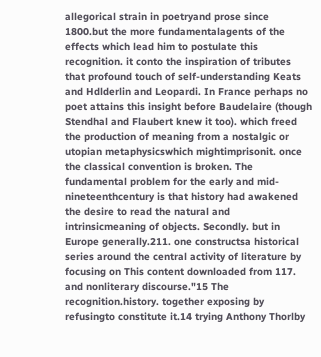allegorical strain in poetryand prose since 1800.but the more fundamentalagents of the effects which lead him to postulate this recognition. it conto the inspiration of tributes that profound touch of self-understanding Keats and Hdlderlin and Leopardi. In France perhaps no poet attains this insight before Baudelaire (though Stendhal and Flaubert knew it too). which freed the production of meaning from a nostalgic or utopian metaphysicswhich mightimprisonit. once the classical convention is broken. The fundamental problem for the early and mid-nineteenthcentury is that history had awakened the desire to read the natural and intrinsicmeaning of objects. Secondly. but in Europe generally.211. one constructsa historical series around the central activity of literature by focusing on This content downloaded from 117. and nonliterary discourse."15 The recognition.history. together exposing by refusingto constitute it.14 trying Anthony Thorlby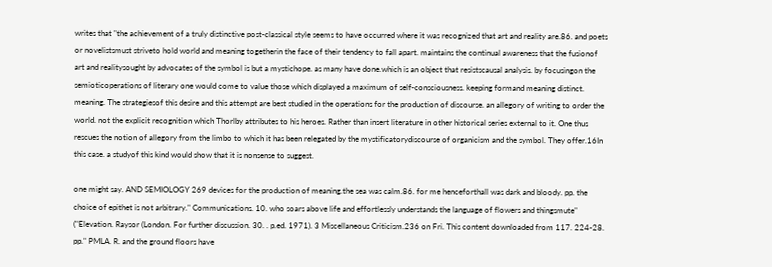writes that "the achievement of a truly distinctive post-classical style seems to have occurred where it was recognized that art and reality are.86. and poets or novelistsmust striveto hold world and meaning togetherin the face of their tendency to fall apart. maintains the continual awareness that the fusionof art and realitysought by advocates of the symbol is but a mystichope. as many have done.which is an object that resistscausal analysis. by focusingon the semioticoperations of literary one would come to value those which displayed a maximum of self-consciousness. keeping formand meaning distinct. meaning. The strategiesof this desire and this attempt are best studied in the operations for the production of discourse. an allegory of writing to order the world. not the explicit recognition which Thorlby attributes to his heroes. Rather than insert literature in other historical series external to it. One thus rescues the notion of allegory from the limbo to which it has been relegated by the mystificatorydiscourse of organicism and the symbol. They offer.16In this case. a studyof this kind would show that it is nonsense to suggest.

one might say. AND SEMIOLOGY 269 devices for the production of meaning.the sea was calm.86. for me henceforthall was dark and bloody. pp. the choice of epithet is not arbitrary." Communications. 10. who soars above life and effortlessly understands the language of flowers and thingsmute" ("Elevation. Raysor (London. For further discussion. 30. . p.ed. 1971). 3 Miscellaneous Criticism.236 on Fri. This content downloaded from 117. 224-28. pp." PMLA. R. and the ground floors have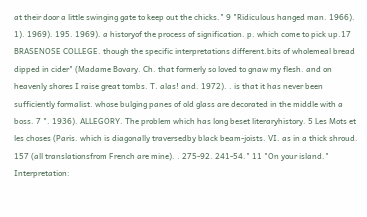at their door a little swinging gate to keep out the chicks." 9 "Ridiculous hanged man. 1966). 1). 1969). 195. 1969). a historyof the process of signification. p. which come to pick up.17 BRASENOSE COLLEGE. though the specific interpretations different.bits of wholemeal bread dipped in cider" (Madame Bovary. Ch. that formerly so loved to gnaw my flesh. and on heavenly shores I raise great tombs. T. alas! and. 1972). . is that it has never been sufficiently formalist. whose bulging panes of old glass are decorated in the middle with a boss. 7 ". 1936). ALLEGORY. The problem which has long beset literaryhistory. 5 Les Mots et les choses (Paris. which is diagonally traversedby black beam-joists. VI. as in a thick shroud. 157 (all translationsfrom French are mine). . 275-92. 241-54." 11 "On your island." Interpretation: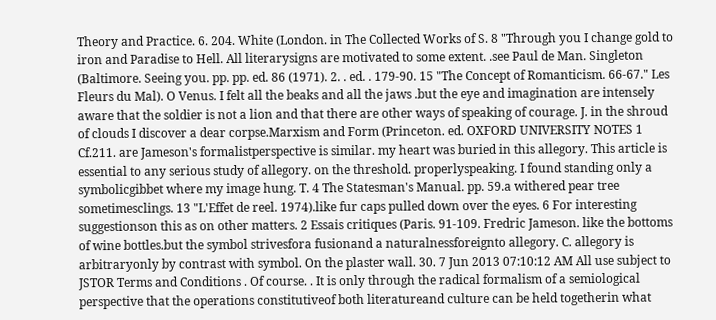Theory and Practice. 6. 204. White (London. in The Collected Works of S. 8 "Through you I change gold to iron and Paradise to Hell. All literarysigns are motivated to some extent. .see Paul de Man. Singleton (Baltimore. Seeing you. pp. pp. ed. 86 (1971). 2. . ed. . 179-90. 15 "The Concept of Romanticism. 66-67." Les Fleurs du Mal). O Venus. I felt all the beaks and all the jaws .but the eye and imagination are intensely aware that the soldier is not a lion and that there are other ways of speaking of courage. J. in the shroud of clouds I discover a dear corpse.Marxism and Form (Princeton. ed. OXFORD UNIVERSITY NOTES 1 Cf.211. are Jameson's formalistperspective is similar. my heart was buried in this allegory. This article is essential to any serious study of allegory. on the threshold. properlyspeaking. I found standing only a symbolicgibbet where my image hung. T. 4 The Statesman's Manual. pp. 59.a withered pear tree sometimesclings. 13 "L'Effet de reel. 1974).like fur caps pulled down over the eyes. 6 For interesting suggestionson this as on other matters. 2 Essais critiques (Paris. 91-109. Fredric Jameson. like the bottoms of wine bottles.but the symbol strivesfora fusionand a naturalnessforeignto allegory. C. allegory is arbitraryonly by contrast with symbol. On the plaster wall. 30. 7 Jun 2013 07:10:12 AM All use subject to JSTOR Terms and Conditions . Of course. . It is only through the radical formalism of a semiological perspective that the operations constitutiveof both literatureand culture can be held togetherin what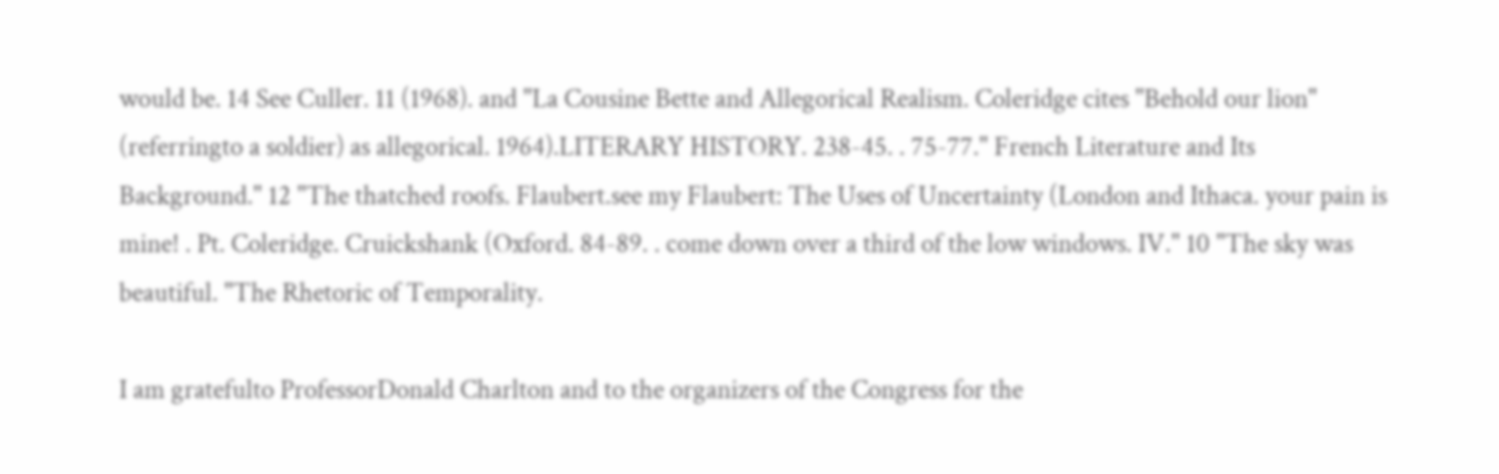would be. 14 See Culler. 11 (1968). and "La Cousine Bette and Allegorical Realism. Coleridge cites "Behold our lion" (referringto a soldier) as allegorical. 1964).LITERARY HISTORY. 238-45. . 75-77." French Literature and Its Background." 12 "The thatched roofs. Flaubert.see my Flaubert: The Uses of Uncertainty (London and Ithaca. your pain is mine! . Pt. Coleridge. Cruickshank (Oxford. 84-89. . come down over a third of the low windows. IV." 10 "The sky was beautiful. "The Rhetoric of Temporality.

I am gratefulto ProfessorDonald Charlton and to the organizers of the Congress for the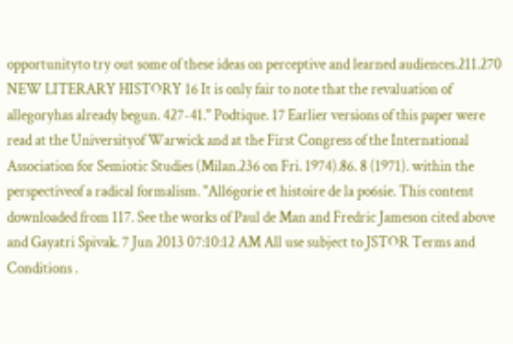opportunityto try out some of these ideas on perceptive and learned audiences.211.270 NEW LITERARY HISTORY 16 It is only fair to note that the revaluation of allegoryhas already begun. 427-41." Podtique. 17 Earlier versions of this paper were read at the Universityof Warwick and at the First Congress of the International Association for Semiotic Studies (Milan.236 on Fri. 1974).86. 8 (1971). within the perspectiveof a radical formalism. "All6gorie et histoire de la po6sie. This content downloaded from 117. See the works of Paul de Man and Fredric Jameson cited above and Gayatri Spivak. 7 Jun 2013 07:10:12 AM All use subject to JSTOR Terms and Conditions .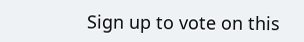Sign up to vote on this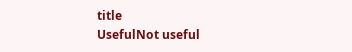title
UsefulNot useful